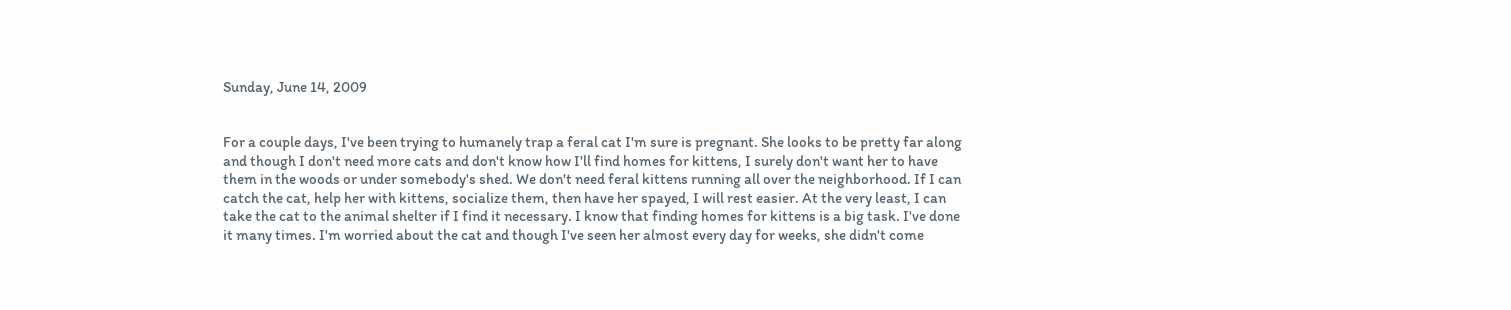Sunday, June 14, 2009


For a couple days, I've been trying to humanely trap a feral cat I'm sure is pregnant. She looks to be pretty far along and though I don't need more cats and don't know how I'll find homes for kittens, I surely don't want her to have them in the woods or under somebody's shed. We don't need feral kittens running all over the neighborhood. If I can catch the cat, help her with kittens, socialize them, then have her spayed, I will rest easier. At the very least, I can take the cat to the animal shelter if I find it necessary. I know that finding homes for kittens is a big task. I've done it many times. I'm worried about the cat and though I've seen her almost every day for weeks, she didn't come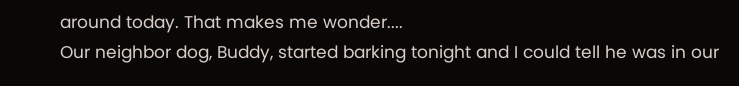around today. That makes me wonder....
Our neighbor dog, Buddy, started barking tonight and I could tell he was in our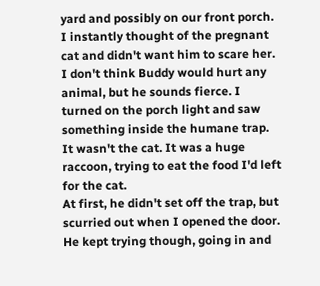yard and possibly on our front porch. I instantly thought of the pregnant cat and didn't want him to scare her. I don't think Buddy would hurt any animal, but he sounds fierce. I turned on the porch light and saw something inside the humane trap. It wasn't the cat. It was a huge raccoon, trying to eat the food I'd left for the cat.
At first, he didn't set off the trap, but scurried out when I opened the door. He kept trying though, going in and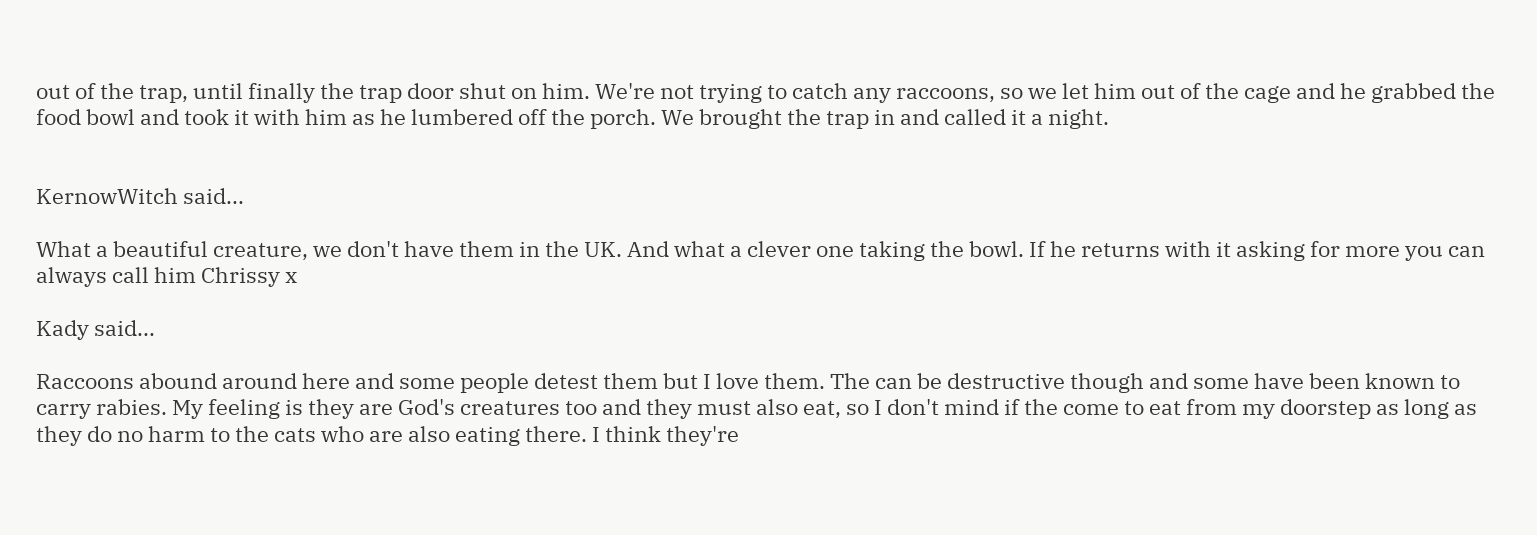out of the trap, until finally the trap door shut on him. We're not trying to catch any raccoons, so we let him out of the cage and he grabbed the food bowl and took it with him as he lumbered off the porch. We brought the trap in and called it a night.


KernowWitch said...

What a beautiful creature, we don't have them in the UK. And what a clever one taking the bowl. If he returns with it asking for more you can always call him Chrissy x

Kady said...

Raccoons abound around here and some people detest them but I love them. The can be destructive though and some have been known to carry rabies. My feeling is they are God's creatures too and they must also eat, so I don't mind if the come to eat from my doorstep as long as they do no harm to the cats who are also eating there. I think they're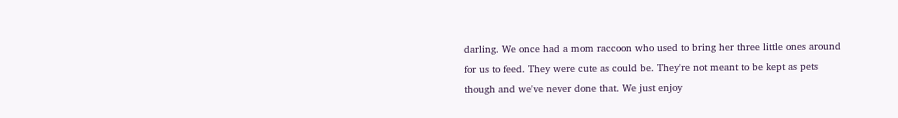darling. We once had a mom raccoon who used to bring her three little ones around for us to feed. They were cute as could be. They're not meant to be kept as pets though and we've never done that. We just enjoy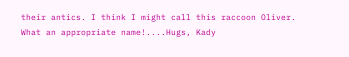their antics. I think I might call this raccoon Oliver. What an appropriate name!....Hugs, Kady